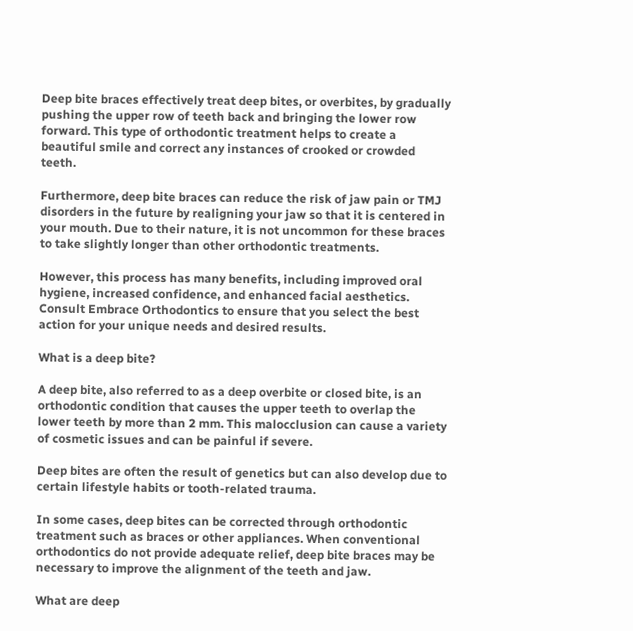Deep bite braces effectively treat deep bites, or overbites, by gradually pushing the upper row of teeth back and bringing the lower row forward. This type of orthodontic treatment helps to create a beautiful smile and correct any instances of crooked or crowded teeth.

Furthermore, deep bite braces can reduce the risk of jaw pain or TMJ disorders in the future by realigning your jaw so that it is centered in your mouth. Due to their nature, it is not uncommon for these braces to take slightly longer than other orthodontic treatments.

However, this process has many benefits, including improved oral hygiene, increased confidence, and enhanced facial aesthetics. Consult Embrace Orthodontics to ensure that you select the best action for your unique needs and desired results.

What is a deep bite?

A deep bite, also referred to as a deep overbite or closed bite, is an orthodontic condition that causes the upper teeth to overlap the lower teeth by more than 2 mm. This malocclusion can cause a variety of cosmetic issues and can be painful if severe.

Deep bites are often the result of genetics but can also develop due to certain lifestyle habits or tooth-related trauma.

In some cases, deep bites can be corrected through orthodontic treatment such as braces or other appliances. When conventional orthodontics do not provide adequate relief, deep bite braces may be necessary to improve the alignment of the teeth and jaw.

What are deep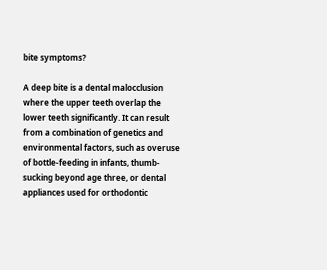bite symptoms?

A deep bite is a dental malocclusion where the upper teeth overlap the lower teeth significantly. It can result from a combination of genetics and environmental factors, such as overuse of bottle-feeding in infants, thumb-sucking beyond age three, or dental appliances used for orthodontic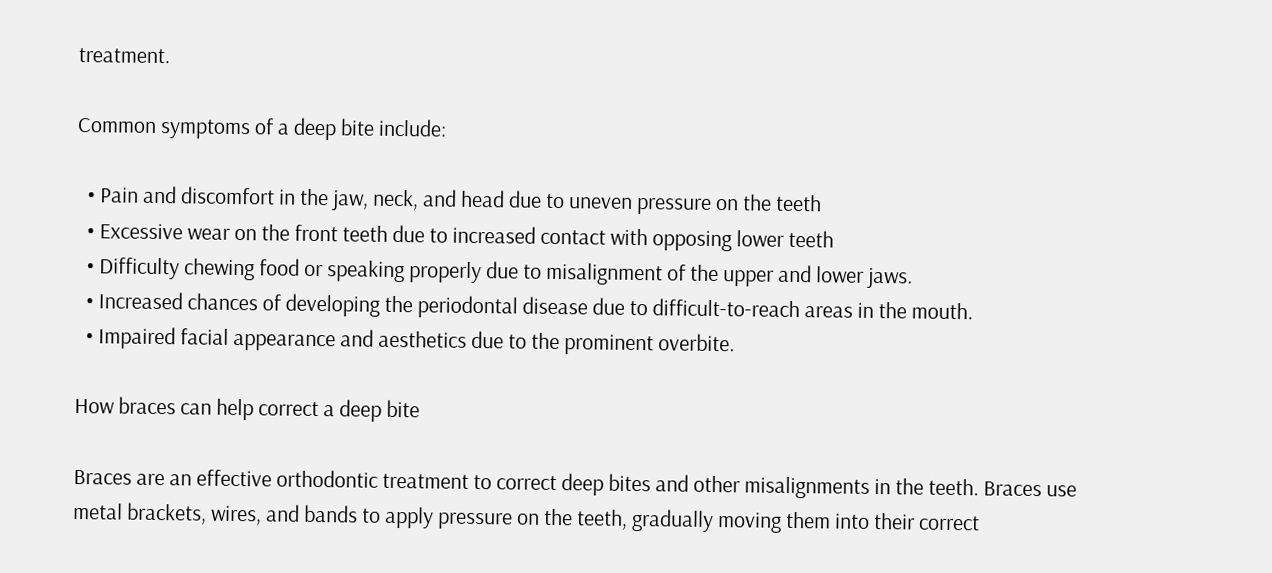treatment.

Common symptoms of a deep bite include:

  • Pain and discomfort in the jaw, neck, and head due to uneven pressure on the teeth
  • Excessive wear on the front teeth due to increased contact with opposing lower teeth
  • Difficulty chewing food or speaking properly due to misalignment of the upper and lower jaws.
  • Increased chances of developing the periodontal disease due to difficult-to-reach areas in the mouth.
  • Impaired facial appearance and aesthetics due to the prominent overbite.

How braces can help correct a deep bite

Braces are an effective orthodontic treatment to correct deep bites and other misalignments in the teeth. Braces use metal brackets, wires, and bands to apply pressure on the teeth, gradually moving them into their correct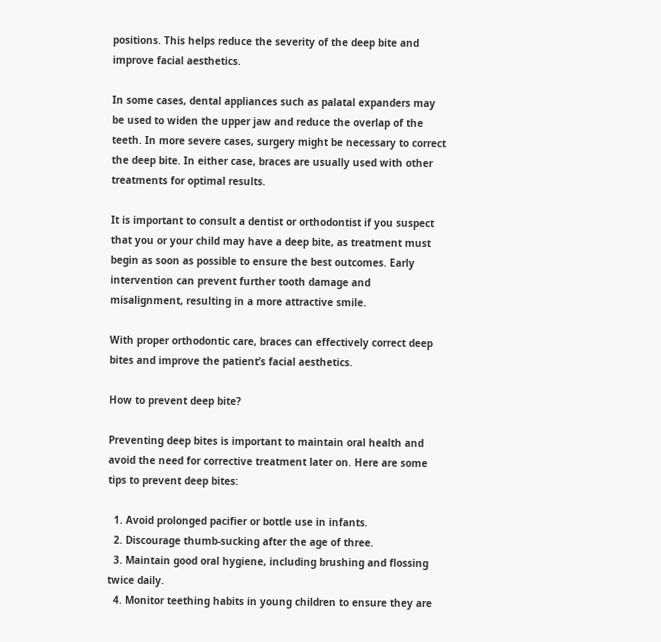positions. This helps reduce the severity of the deep bite and improve facial aesthetics.

In some cases, dental appliances such as palatal expanders may be used to widen the upper jaw and reduce the overlap of the teeth. In more severe cases, surgery might be necessary to correct the deep bite. In either case, braces are usually used with other treatments for optimal results.

It is important to consult a dentist or orthodontist if you suspect that you or your child may have a deep bite, as treatment must begin as soon as possible to ensure the best outcomes. Early intervention can prevent further tooth damage and misalignment, resulting in a more attractive smile.

With proper orthodontic care, braces can effectively correct deep bites and improve the patient’s facial aesthetics.

How to prevent deep bite?

Preventing deep bites is important to maintain oral health and avoid the need for corrective treatment later on. Here are some tips to prevent deep bites:

  1. Avoid prolonged pacifier or bottle use in infants.
  2. Discourage thumb-sucking after the age of three.
  3. Maintain good oral hygiene, including brushing and flossing twice daily.
  4. Monitor teething habits in young children to ensure they are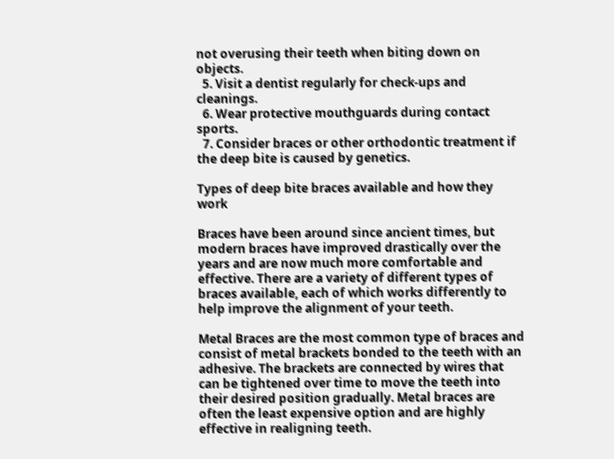not overusing their teeth when biting down on objects.
  5. Visit a dentist regularly for check-ups and cleanings.
  6. Wear protective mouthguards during contact sports.
  7. Consider braces or other orthodontic treatment if the deep bite is caused by genetics.

Types of deep bite braces available and how they work

Braces have been around since ancient times, but modern braces have improved drastically over the years and are now much more comfortable and effective. There are a variety of different types of braces available, each of which works differently to help improve the alignment of your teeth.

Metal Braces are the most common type of braces and consist of metal brackets bonded to the teeth with an adhesive. The brackets are connected by wires that can be tightened over time to move the teeth into their desired position gradually. Metal braces are often the least expensive option and are highly effective in realigning teeth.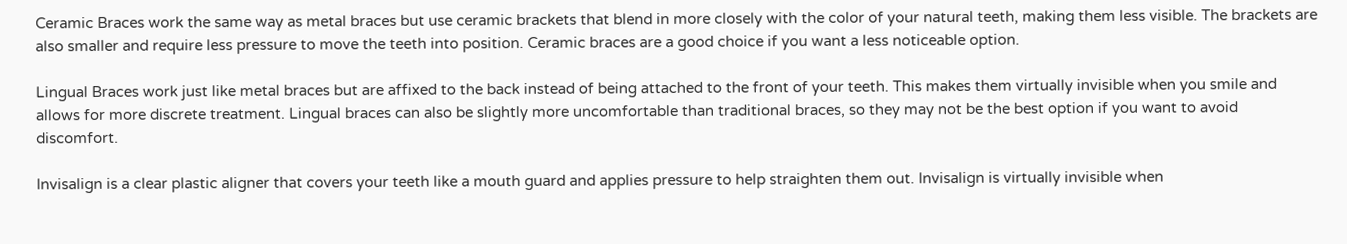Ceramic Braces work the same way as metal braces but use ceramic brackets that blend in more closely with the color of your natural teeth, making them less visible. The brackets are also smaller and require less pressure to move the teeth into position. Ceramic braces are a good choice if you want a less noticeable option.

Lingual Braces work just like metal braces but are affixed to the back instead of being attached to the front of your teeth. This makes them virtually invisible when you smile and allows for more discrete treatment. Lingual braces can also be slightly more uncomfortable than traditional braces, so they may not be the best option if you want to avoid discomfort.

Invisalign is a clear plastic aligner that covers your teeth like a mouth guard and applies pressure to help straighten them out. Invisalign is virtually invisible when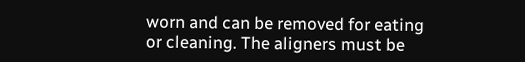worn and can be removed for eating or cleaning. The aligners must be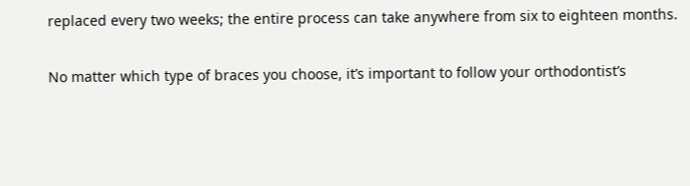replaced every two weeks; the entire process can take anywhere from six to eighteen months.

No matter which type of braces you choose, it’s important to follow your orthodontist’s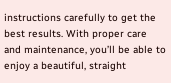instructions carefully to get the best results. With proper care and maintenance, you’ll be able to enjoy a beautiful, straight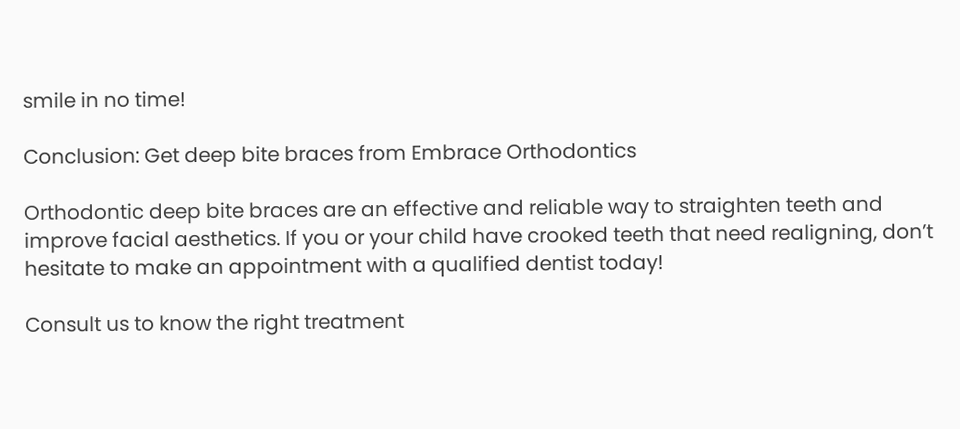smile in no time!

Conclusion: Get deep bite braces from Embrace Orthodontics

Orthodontic deep bite braces are an effective and reliable way to straighten teeth and improve facial aesthetics. If you or your child have crooked teeth that need realigning, don’t hesitate to make an appointment with a qualified dentist today!

Consult us to know the right treatment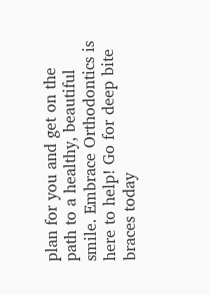plan for you and get on the path to a healthy, beautiful smile. Embrace Orthodontics is here to help! Go for deep bite braces today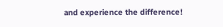and experience the difference!